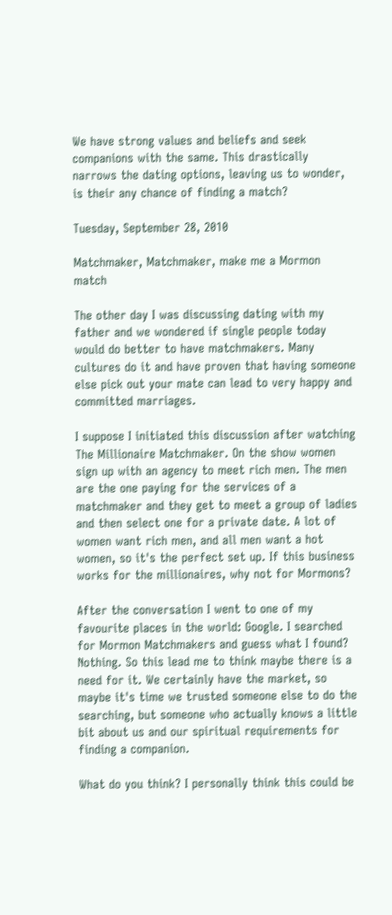We have strong values and beliefs and seek companions with the same. This drastically narrows the dating options, leaving us to wonder, is their any chance of finding a match?

Tuesday, September 28, 2010

Matchmaker, Matchmaker, make me a Mormon match

The other day I was discussing dating with my father and we wondered if single people today would do better to have matchmakers. Many cultures do it and have proven that having someone else pick out your mate can lead to very happy and committed marriages.

I suppose I initiated this discussion after watching The Millionaire Matchmaker. On the show women sign up with an agency to meet rich men. The men are the one paying for the services of a matchmaker and they get to meet a group of ladies and then select one for a private date. A lot of women want rich men, and all men want a hot women, so it's the perfect set up. If this business works for the millionaires, why not for Mormons?

After the conversation I went to one of my favourite places in the world: Google. I searched for Mormon Matchmakers and guess what I found? Nothing. So this lead me to think maybe there is a need for it. We certainly have the market, so maybe it's time we trusted someone else to do the searching, but someone who actually knows a little bit about us and our spiritual requirements for finding a companion.

What do you think? I personally think this could be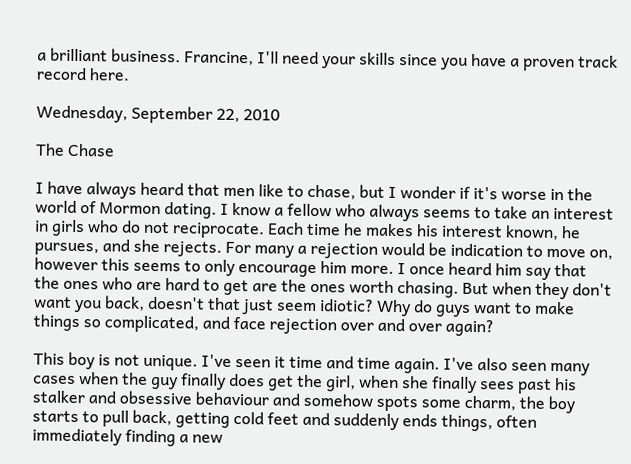a brilliant business. Francine, I'll need your skills since you have a proven track record here.

Wednesday, September 22, 2010

The Chase

I have always heard that men like to chase, but I wonder if it's worse in the world of Mormon dating. I know a fellow who always seems to take an interest in girls who do not reciprocate. Each time he makes his interest known, he pursues, and she rejects. For many a rejection would be indication to move on, however this seems to only encourage him more. I once heard him say that the ones who are hard to get are the ones worth chasing. But when they don't want you back, doesn't that just seem idiotic? Why do guys want to make things so complicated, and face rejection over and over again?

This boy is not unique. I've seen it time and time again. I've also seen many cases when the guy finally does get the girl, when she finally sees past his stalker and obsessive behaviour and somehow spots some charm, the boy starts to pull back, getting cold feet and suddenly ends things, often immediately finding a new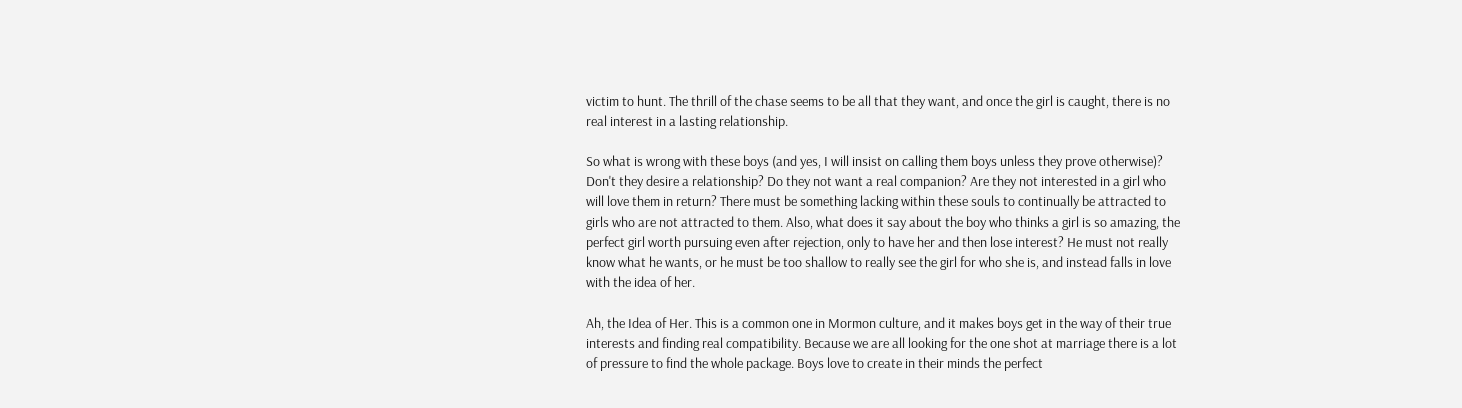victim to hunt. The thrill of the chase seems to be all that they want, and once the girl is caught, there is no real interest in a lasting relationship.

So what is wrong with these boys (and yes, I will insist on calling them boys unless they prove otherwise)? Don't they desire a relationship? Do they not want a real companion? Are they not interested in a girl who will love them in return? There must be something lacking within these souls to continually be attracted to girls who are not attracted to them. Also, what does it say about the boy who thinks a girl is so amazing, the perfect girl worth pursuing even after rejection, only to have her and then lose interest? He must not really know what he wants, or he must be too shallow to really see the girl for who she is, and instead falls in love with the idea of her.

Ah, the Idea of Her. This is a common one in Mormon culture, and it makes boys get in the way of their true interests and finding real compatibility. Because we are all looking for the one shot at marriage there is a lot of pressure to find the whole package. Boys love to create in their minds the perfect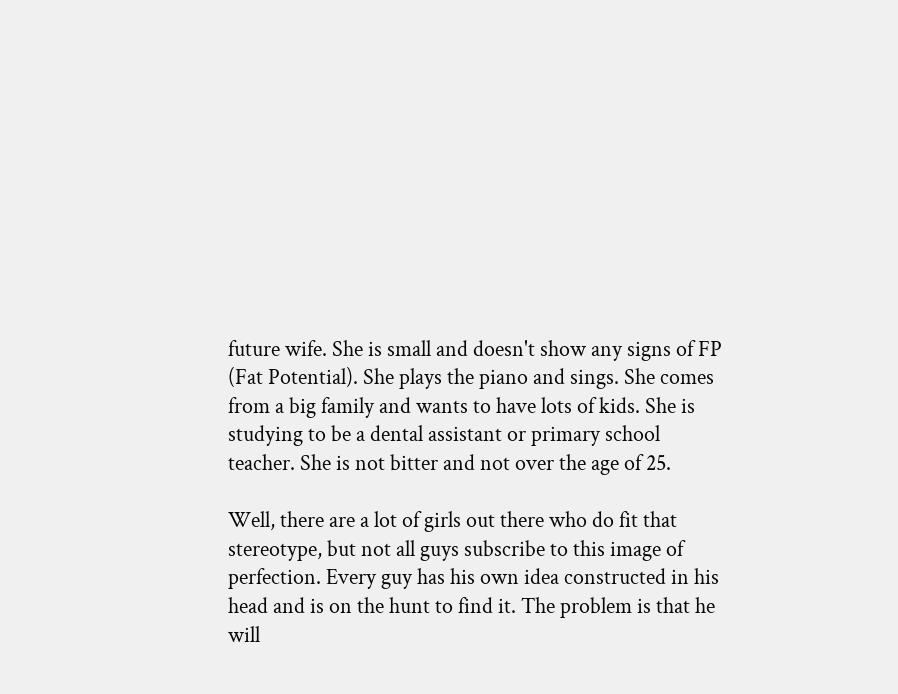future wife. She is small and doesn't show any signs of FP (Fat Potential). She plays the piano and sings. She comes from a big family and wants to have lots of kids. She is studying to be a dental assistant or primary school teacher. She is not bitter and not over the age of 25.

Well, there are a lot of girls out there who do fit that stereotype, but not all guys subscribe to this image of perfection. Every guy has his own idea constructed in his head and is on the hunt to find it. The problem is that he will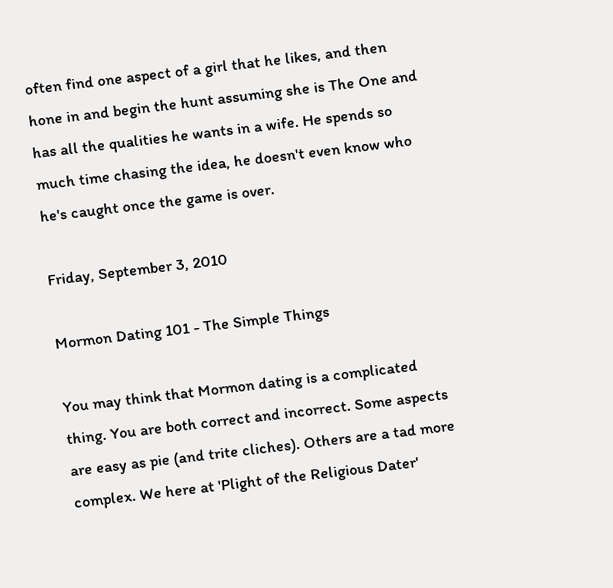often find one aspect of a girl that he likes, and then hone in and begin the hunt assuming she is The One and has all the qualities he wants in a wife. He spends so much time chasing the idea, he doesn't even know who he's caught once the game is over.

Friday, September 3, 2010

Mormon Dating 101 - The Simple Things

You may think that Mormon dating is a complicated thing. You are both correct and incorrect. Some aspects are easy as pie (and trite cliches). Others are a tad more complex. We here at 'Plight of the Religious Dater'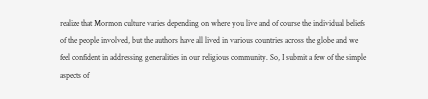realize that Mormon culture varies depending on where you live and of course the individual beliefs of the people involved, but the authors have all lived in various countries across the globe and we feel confident in addressing generalities in our religious community. So, I submit a few of the simple aspects of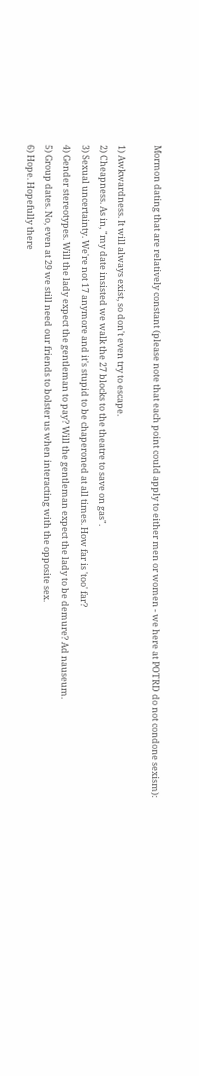Mormon dating that are relatively constant (please note that each point could apply to either men or women - we here at POTRD do not condone sexism):

1) Awkwardness. It will always exist, so don't even try to escape.
2) Cheapness. As in, "my date insisted we walk the 27 blocks to the theatre to save on gas".
3) Sexual uncertainty. We're not 17 anymore and it's stupid to be chaperoned at all times. How far is 'too' far?
4) Gender stereotypes. Will the lady expect the gentleman to pay? Will the gentleman expect the lady to be demure? Ad nauseum.
5) Group dates. No, even at 29 we still need our friends to bolster us when interacting with the opposite sex.
6) Hope. Hopefully there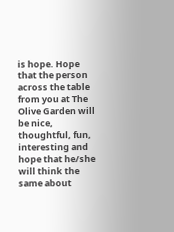is hope. Hope that the person across the table from you at The Olive Garden will be nice, thoughtful, fun, interesting and hope that he/she will think the same about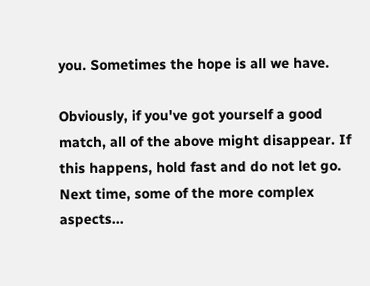you. Sometimes the hope is all we have.

Obviously, if you've got yourself a good match, all of the above might disappear. If this happens, hold fast and do not let go. Next time, some of the more complex aspects...